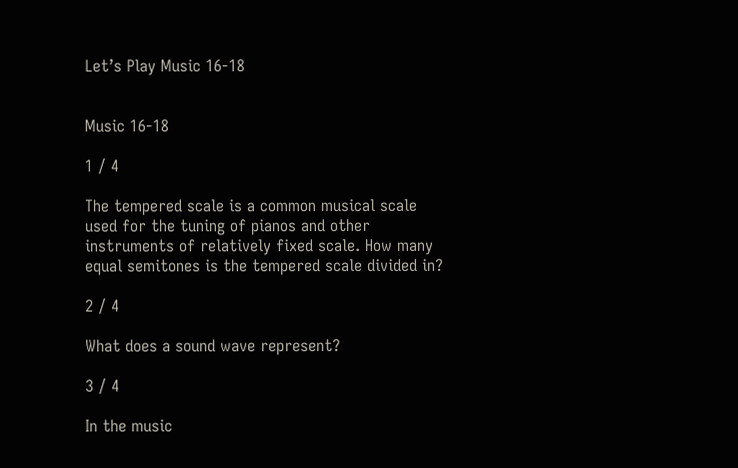Let’s Play Music 16-18


Music 16-18

1 / 4

The tempered scale is a common musical scale used for the tuning of pianos and other instruments of relatively fixed scale. How many equal semitones is the tempered scale divided in?

2 / 4

What does a sound wave represent?

3 / 4

In the music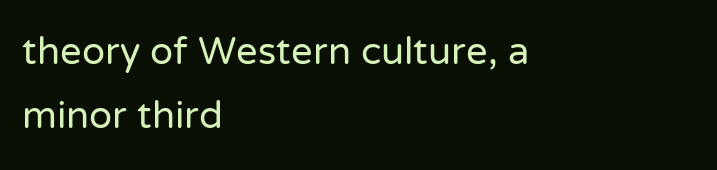theory of Western culture, a minor third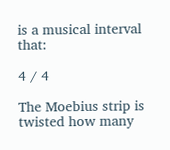is a musical interval that:

4 / 4

The Moebius strip is twisted how many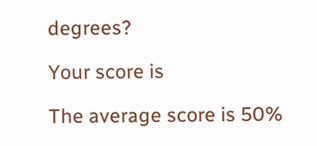degrees?

Your score is

The average score is 50%